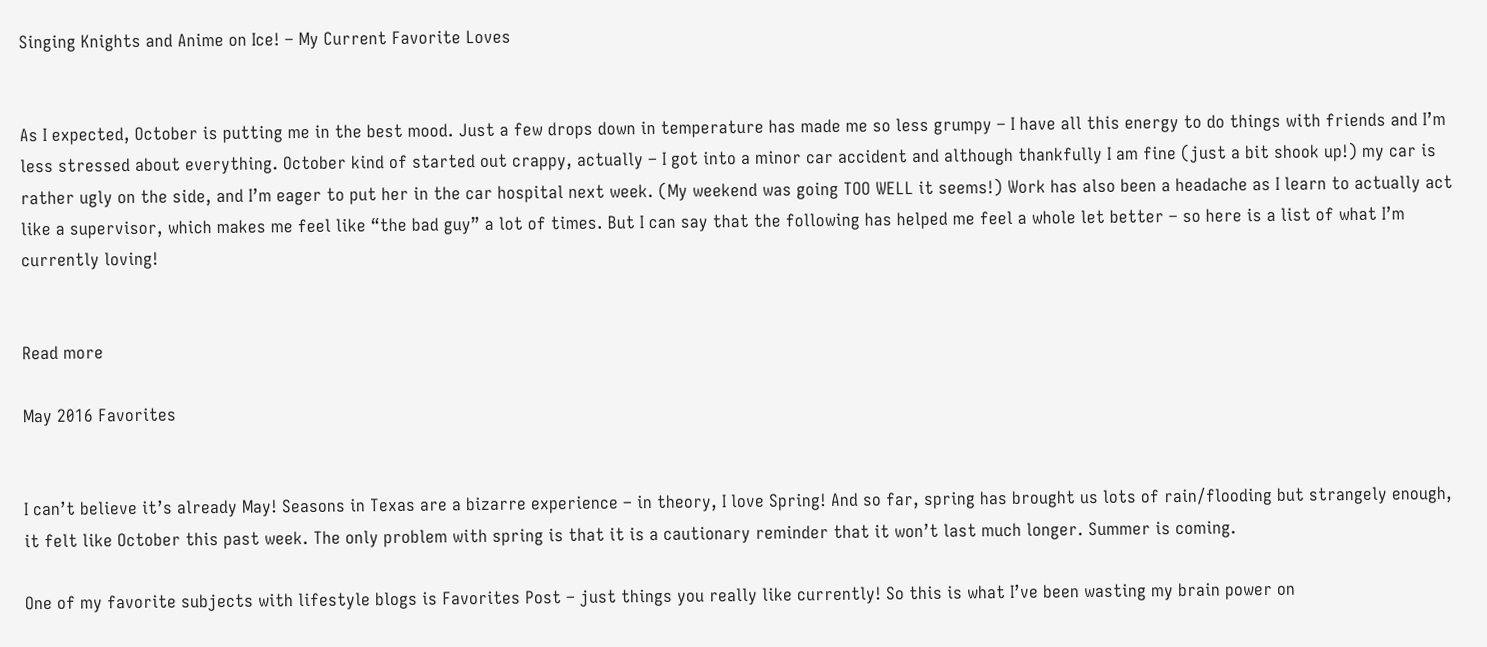Singing Knights and Anime on Ice! – My Current Favorite Loves


As I expected, October is putting me in the best mood. Just a few drops down in temperature has made me so less grumpy – I have all this energy to do things with friends and I’m less stressed about everything. October kind of started out crappy, actually – I got into a minor car accident and although thankfully I am fine (just a bit shook up!) my car is rather ugly on the side, and I’m eager to put her in the car hospital next week. (My weekend was going TOO WELL it seems!) Work has also been a headache as I learn to actually act like a supervisor, which makes me feel like “the bad guy” a lot of times. But I can say that the following has helped me feel a whole let better – so here is a list of what I’m currently loving!


Read more

May 2016 Favorites


I can’t believe it’s already May! Seasons in Texas are a bizarre experience – in theory, I love Spring! And so far, spring has brought us lots of rain/flooding but strangely enough, it felt like October this past week. The only problem with spring is that it is a cautionary reminder that it won’t last much longer. Summer is coming.

One of my favorite subjects with lifestyle blogs is Favorites Post – just things you really like currently! So this is what I’ve been wasting my brain power on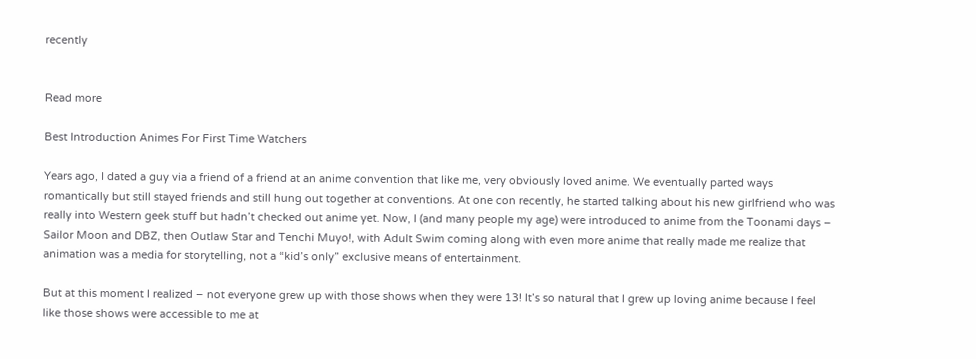recently


Read more

Best Introduction Animes For First Time Watchers

Years ago, I dated a guy via a friend of a friend at an anime convention that like me, very obviously loved anime. We eventually parted ways romantically but still stayed friends and still hung out together at conventions. At one con recently, he started talking about his new girlfriend who was really into Western geek stuff but hadn’t checked out anime yet. Now, I (and many people my age) were introduced to anime from the Toonami days – Sailor Moon and DBZ, then Outlaw Star and Tenchi Muyo!, with Adult Swim coming along with even more anime that really made me realize that animation was a media for storytelling, not a “kid’s only” exclusive means of entertainment.

But at this moment I realized – not everyone grew up with those shows when they were 13! It’s so natural that I grew up loving anime because I feel like those shows were accessible to me at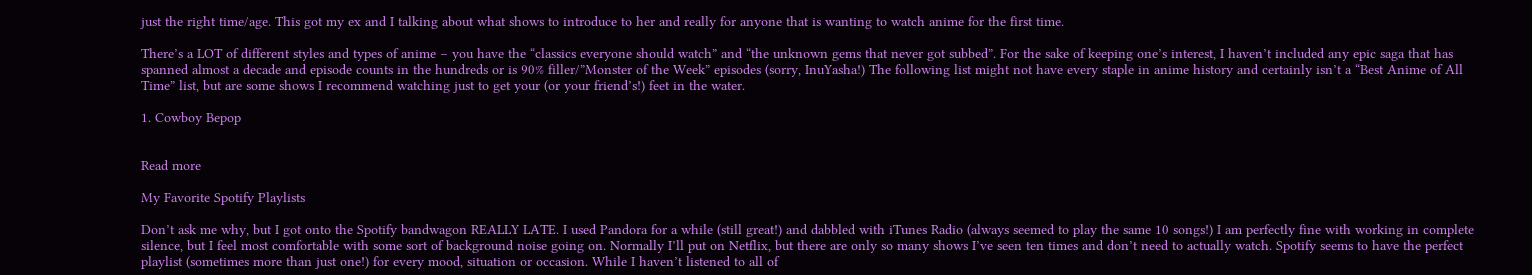just the right time/age. This got my ex and I talking about what shows to introduce to her and really for anyone that is wanting to watch anime for the first time.

There’s a LOT of different styles and types of anime – you have the “classics everyone should watch” and “the unknown gems that never got subbed”. For the sake of keeping one’s interest, I haven’t included any epic saga that has spanned almost a decade and episode counts in the hundreds or is 90% filler/”Monster of the Week” episodes (sorry, InuYasha!) The following list might not have every staple in anime history and certainly isn’t a “Best Anime of All Time” list, but are some shows I recommend watching just to get your (or your friend’s!) feet in the water.

1. Cowboy Bepop


Read more

My Favorite Spotify Playlists

Don’t ask me why, but I got onto the Spotify bandwagon REALLY LATE. I used Pandora for a while (still great!) and dabbled with iTunes Radio (always seemed to play the same 10 songs!) I am perfectly fine with working in complete silence, but I feel most comfortable with some sort of background noise going on. Normally I’ll put on Netflix, but there are only so many shows I’ve seen ten times and don’t need to actually watch. Spotify seems to have the perfect playlist (sometimes more than just one!) for every mood, situation or occasion. While I haven’t listened to all of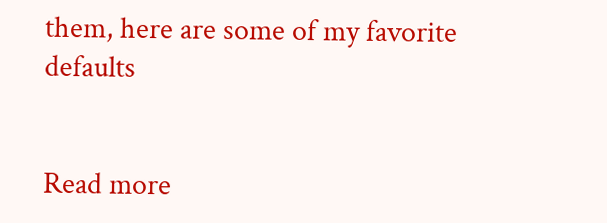them, here are some of my favorite defaults


Read more